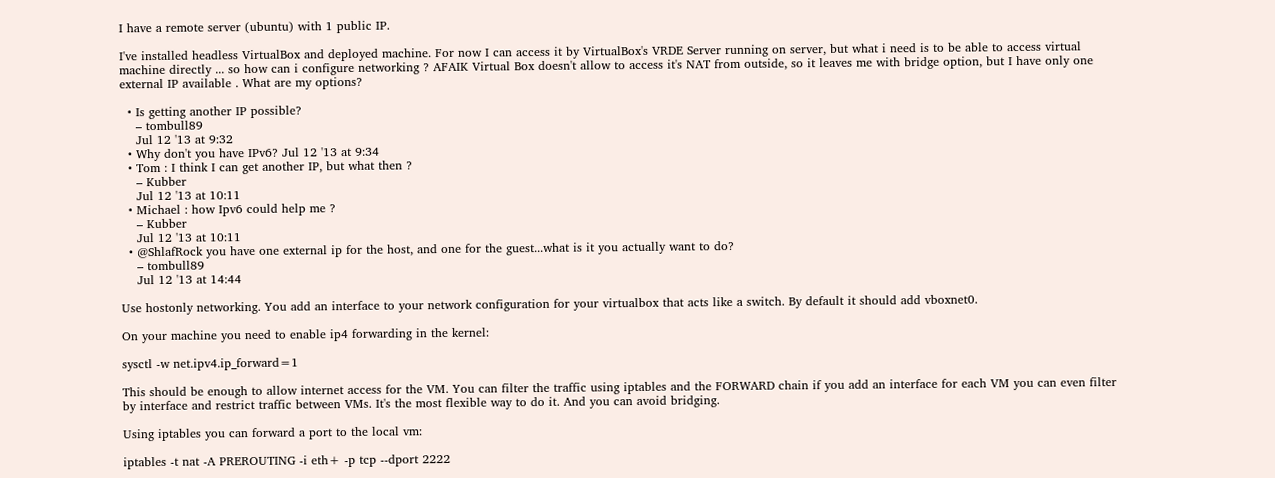I have a remote server (ubuntu) with 1 public IP.

I've installed headless VirtualBox and deployed machine. For now I can access it by VirtualBox's VRDE Server running on server, but what i need is to be able to access virtual machine directly ... so how can i configure networking ? AFAIK Virtual Box doesn't allow to access it's NAT from outside, so it leaves me with bridge option, but I have only one external IP available . What are my options?

  • Is getting another IP possible?
    – tombull89
    Jul 12 '13 at 9:32
  • Why don't you have IPv6? Jul 12 '13 at 9:34
  • Tom : I think I can get another IP, but what then ?
    – Kubber
    Jul 12 '13 at 10:11
  • Michael : how Ipv6 could help me ?
    – Kubber
    Jul 12 '13 at 10:11
  • @ShlafRock you have one external ip for the host, and one for the guest...what is it you actually want to do?
    – tombull89
    Jul 12 '13 at 14:44

Use hostonly networking. You add an interface to your network configuration for your virtualbox that acts like a switch. By default it should add vboxnet0.

On your machine you need to enable ip4 forwarding in the kernel:

sysctl -w net.ipv4.ip_forward=1

This should be enough to allow internet access for the VM. You can filter the traffic using iptables and the FORWARD chain if you add an interface for each VM you can even filter by interface and restrict traffic between VMs. It's the most flexible way to do it. And you can avoid bridging.

Using iptables you can forward a port to the local vm:

iptables -t nat -A PREROUTING -i eth+ -p tcp --dport 2222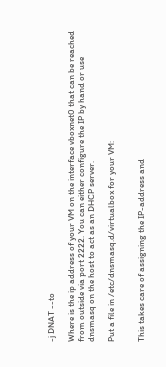-j DNAT --to

Where is the ip address of your VM on the interface vboxnet0 that can be reached from outside via port 2222. You can either configure the IP by hand or use dnsmasq on the host to act as an DHCP server.

Put a file in /etc/dnsmasq.d/virtualbox for your VM:


This takes care of assigning the IP-address and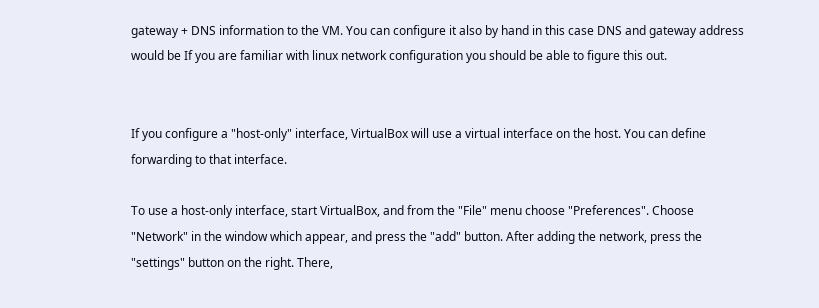gateway + DNS information to the VM. You can configure it also by hand in this case DNS and gateway address would be If you are familiar with linux network configuration you should be able to figure this out.


If you configure a "host-only" interface, VirtualBox will use a virtual interface on the host. You can define forwarding to that interface.

To use a host-only interface, start VirtualBox, and from the "File" menu choose "Preferences". Choose "Network" in the window which appear, and press the "add" button. After adding the network, press the "settings" button on the right. There,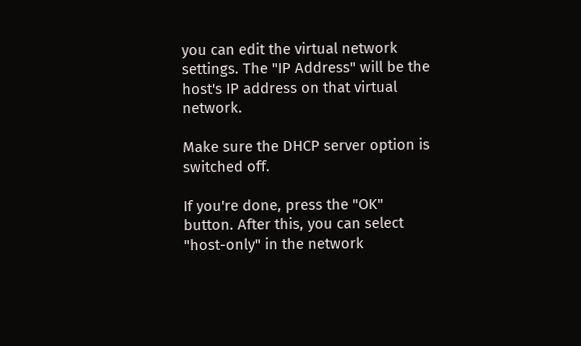you can edit the virtual network settings. The "IP Address" will be the host's IP address on that virtual network.

Make sure the DHCP server option is switched off.

If you're done, press the "OK" button. After this, you can select "host-only" in the network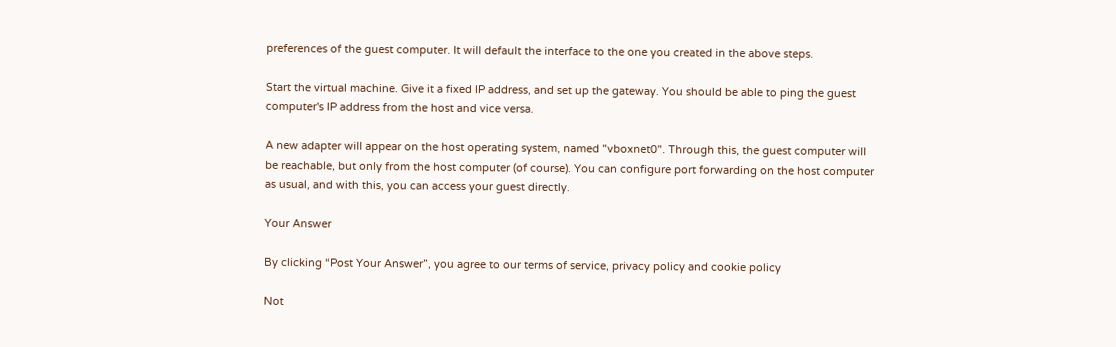preferences of the guest computer. It will default the interface to the one you created in the above steps.

Start the virtual machine. Give it a fixed IP address, and set up the gateway. You should be able to ping the guest computer's IP address from the host and vice versa.

A new adapter will appear on the host operating system, named "vboxnet0". Through this, the guest computer will be reachable, but only from the host computer (of course). You can configure port forwarding on the host computer as usual, and with this, you can access your guest directly.

Your Answer

By clicking “Post Your Answer”, you agree to our terms of service, privacy policy and cookie policy

Not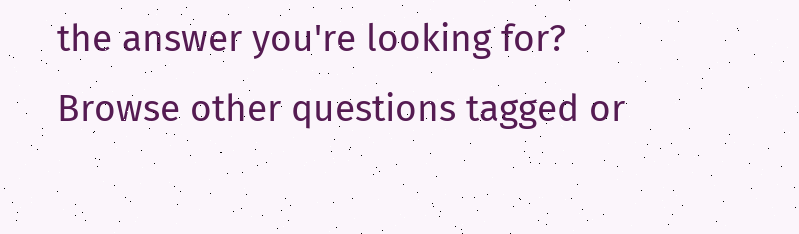the answer you're looking for? Browse other questions tagged or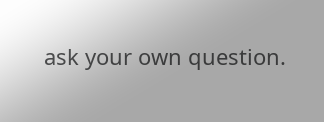ask your own question.